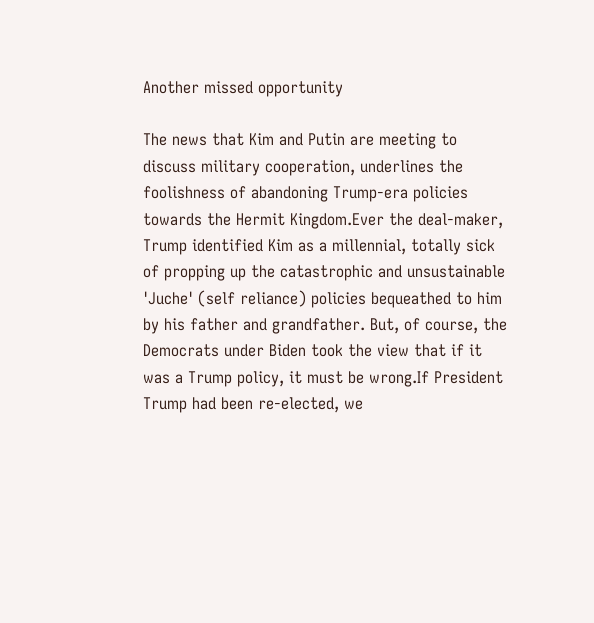Another missed opportunity

The news that Kim and Putin are meeting to discuss military cooperation, underlines the foolishness of abandoning Trump-era policies towards the Hermit Kingdom.Ever the deal-maker, Trump identified Kim as a millennial, totally sick of propping up the catastrophic and unsustainable 'Juche' (self reliance) policies bequeathed to him by his father and grandfather. But, of course, the Democrats under Biden took the view that if it was a Trump policy, it must be wrong.If President Trump had been re-elected, we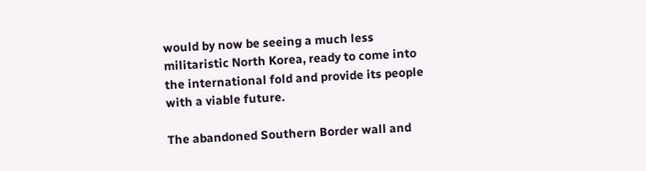would by now be seeing a much less militaristic North Korea, ready to come into the international fold and provide its people with a viable future.

The abandoned Southern Border wall and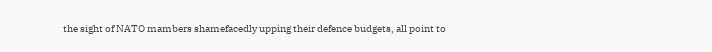the sight of NATO mambers shamefacedly upping their defence budgets, all point to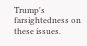Trump's farsightedness on these issues.